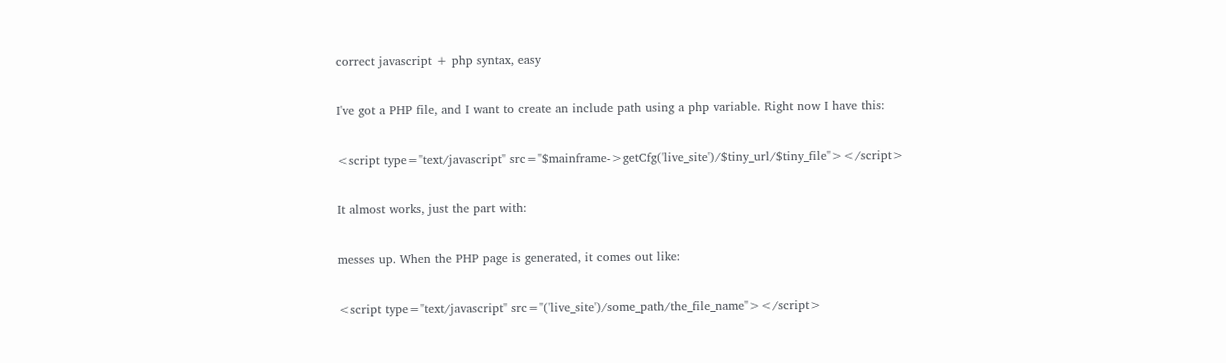correct javascript + php syntax, easy

I've got a PHP file, and I want to create an include path using a php variable. Right now I have this:

<script type="text/javascript" src="$mainframe->getCfg('live_site')/$tiny_url/$tiny_file"></script>

It almost works, just the part with:

messes up. When the PHP page is generated, it comes out like:

<script type="text/javascript" src="('live_site')/some_path/the_file_name"></script>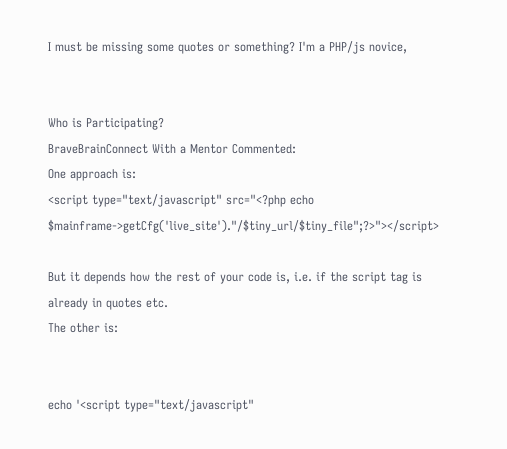I must be missing some quotes or something? I'm a PHP/js novice,


Who is Participating?
BraveBrainConnect With a Mentor Commented:
One approach is:
<script type="text/javascript" src="<?php echo $mainframe->getCfg('live_site')."/$tiny_url/$tiny_file";?>"></script>

But it depends how the rest of your code is, i.e. if the script tag is already in quotes etc.
The other is:


echo '<script type="text/javascript"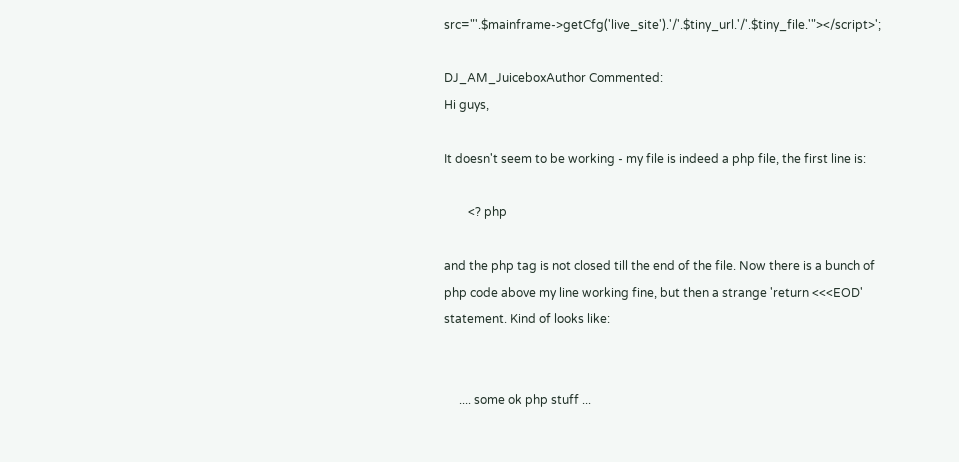src="'.$mainframe->getCfg('live_site').'/'.$tiny_url.'/'.$tiny_file.'"></script>';

DJ_AM_JuiceboxAuthor Commented:
Hi guys,

It doesn't seem to be working - my file is indeed a php file, the first line is:

        <? php

and the php tag is not closed till the end of the file. Now there is a bunch of php code above my line working fine, but then a strange 'return <<<EOD' statement. Kind of looks like:


     .... some ok php stuff ...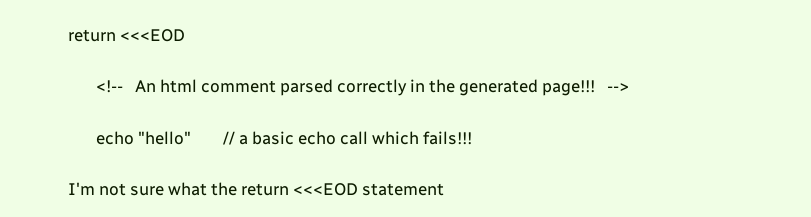return <<<EOD

       <!--   An html comment parsed correctly in the generated page!!!   -->

       echo "hello"        // a basic echo call which fails!!!

I'm not sure what the return <<<EOD statement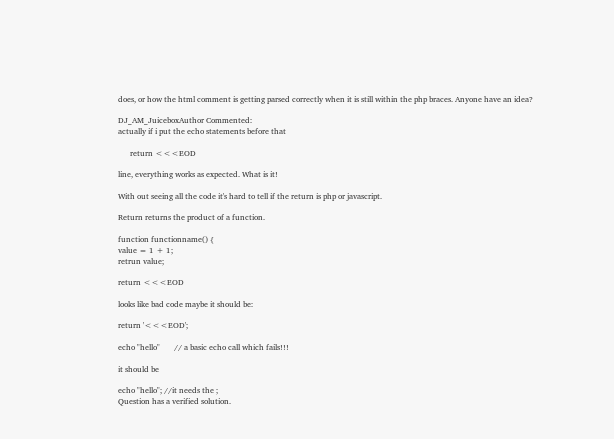does, or how the html comment is getting parsed correctly when it is still within the php braces. Anyone have an idea?

DJ_AM_JuiceboxAuthor Commented:
actually if i put the echo statements before that

      return <<<EOD

line, everything works as expected. What is it!

With out seeing all the code it's hard to tell if the return is php or javascript.

Return returns the product of a function.

function functionname() {
value = 1 + 1;
retrun value;

return <<<EOD

looks like bad code maybe it should be:

return '<<<EOD';

echo "hello"       // a basic echo call which fails!!!

it should be

echo "hello"; //it needs the ;
Question has a verified solution.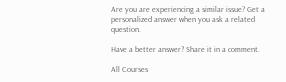Are you are experiencing a similar issue? Get a personalized answer when you ask a related question.

Have a better answer? Share it in a comment.

All Courses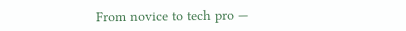From novice to tech pro —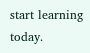start learning today.